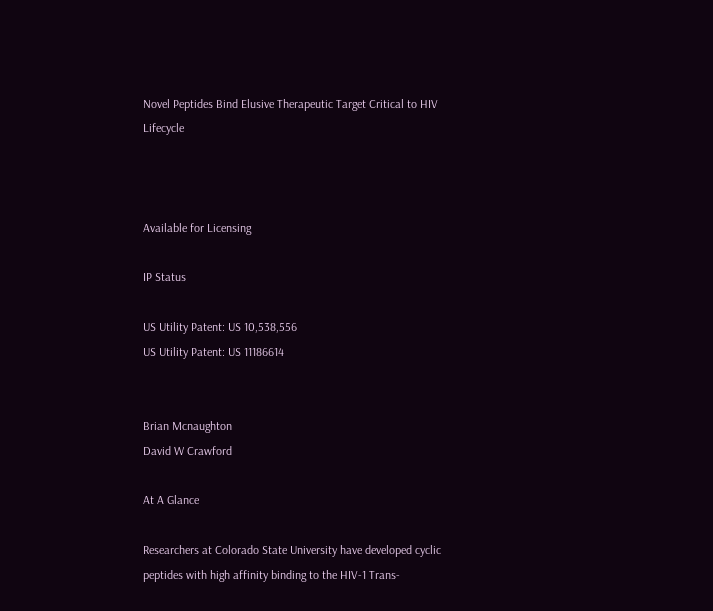Novel Peptides Bind Elusive Therapeutic Target Critical to HIV Lifecycle



Available for Licensing

IP Status

US Utility Patent: US 10,538,556
US Utility Patent: US 11186614


Brian Mcnaughton
David W Crawford

At A Glance

Researchers at Colorado State University have developed cyclic peptides with high affinity binding to the HIV-1 Trans-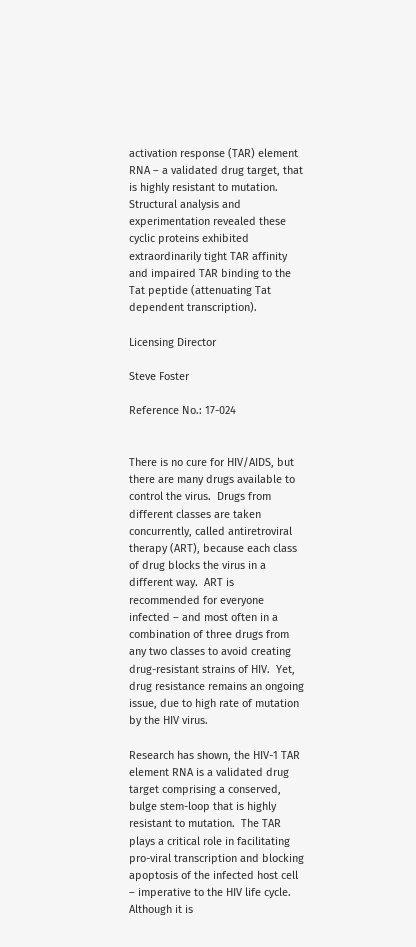activation response (TAR) element RNA – a validated drug target, that is highly resistant to mutation.   Structural analysis and experimentation revealed these cyclic proteins exhibited extraordinarily tight TAR affinity and impaired TAR binding to the Tat peptide (attenuating Tat dependent transcription).

Licensing Director

Steve Foster

Reference No.: 17-024


There is no cure for HIV/AIDS, but there are many drugs available to control the virus.  Drugs from different classes are taken concurrently, called antiretroviral therapy (ART), because each class of drug blocks the virus in a different way.  ART is recommended for everyone infected – and most often in a combination of three drugs from any two classes to avoid creating drug-resistant strains of HIV.  Yet, drug resistance remains an ongoing issue, due to high rate of mutation by the HIV virus.

Research has shown, the HIV-1 TAR element RNA is a validated drug target comprising a conserved, bulge stem-loop that is highly resistant to mutation.  The TAR plays a critical role in facilitating pro-viral transcription and blocking apoptosis of the infected host cell – imperative to the HIV life cycle.  Although it is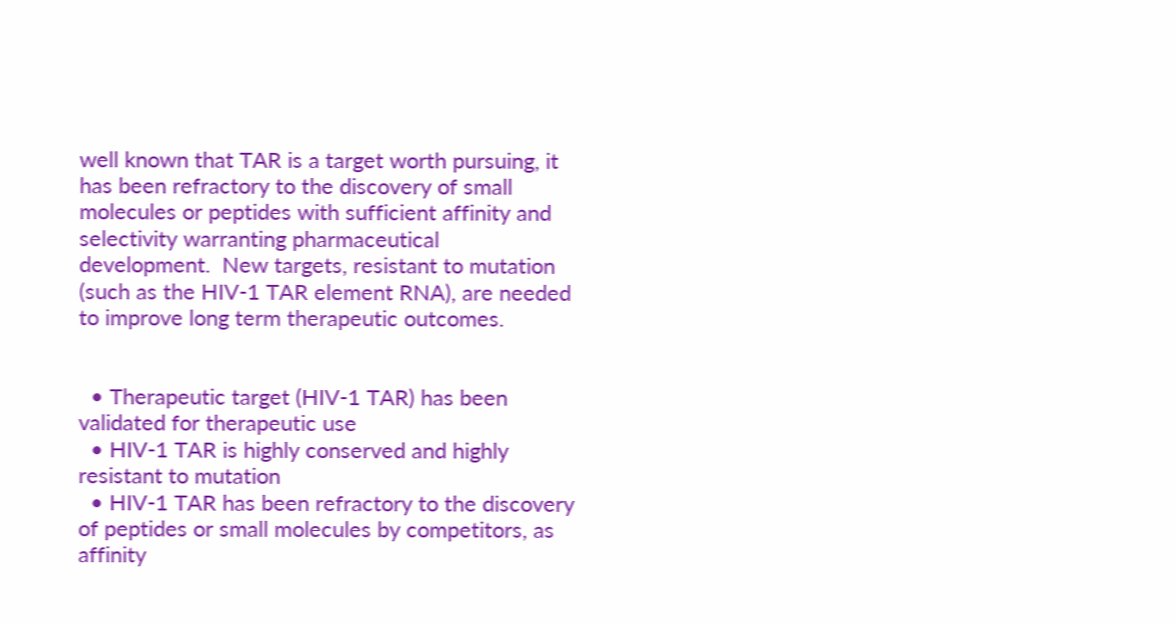well known that TAR is a target worth pursuing, it has been refractory to the discovery of small molecules or peptides with sufficient affinity and selectivity warranting pharmaceutical development.  New targets, resistant to mutation (such as the HIV-1 TAR element RNA), are needed to improve long term therapeutic outcomes.


  • Therapeutic target (HIV-1 TAR) has been validated for therapeutic use
  • HIV-1 TAR is highly conserved and highly resistant to mutation
  • HIV-1 TAR has been refractory to the discovery of peptides or small molecules by competitors, as affinity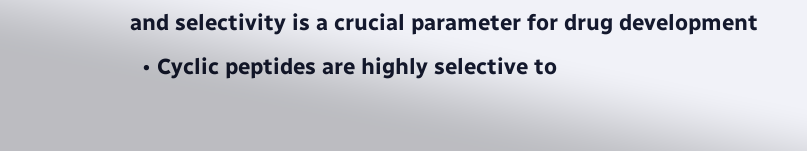and selectivity is a crucial parameter for drug development
  • Cyclic peptides are highly selective to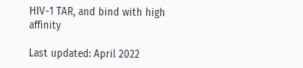HIV-1 TAR, and bind with high affinity

Last updated: April 2022